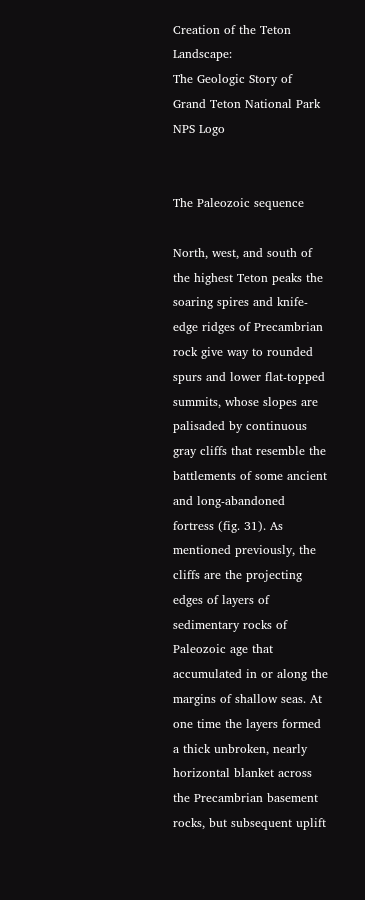Creation of the Teton Landscape:
The Geologic Story of Grand Teton National Park
NPS Logo


The Paleozoic sequence

North, west, and south of the highest Teton peaks the soaring spires and knife-edge ridges of Precambrian rock give way to rounded spurs and lower flat-topped summits, whose slopes are palisaded by continuous gray cliffs that resemble the battlements of some ancient and long-abandoned fortress (fig. 31). As mentioned previously, the cliffs are the projecting edges of layers of sedimentary rocks of Paleozoic age that accumulated in or along the margins of shallow seas. At one time the layers formed a thick unbroken, nearly horizontal blanket across the Precambrian basement rocks, but subsequent uplift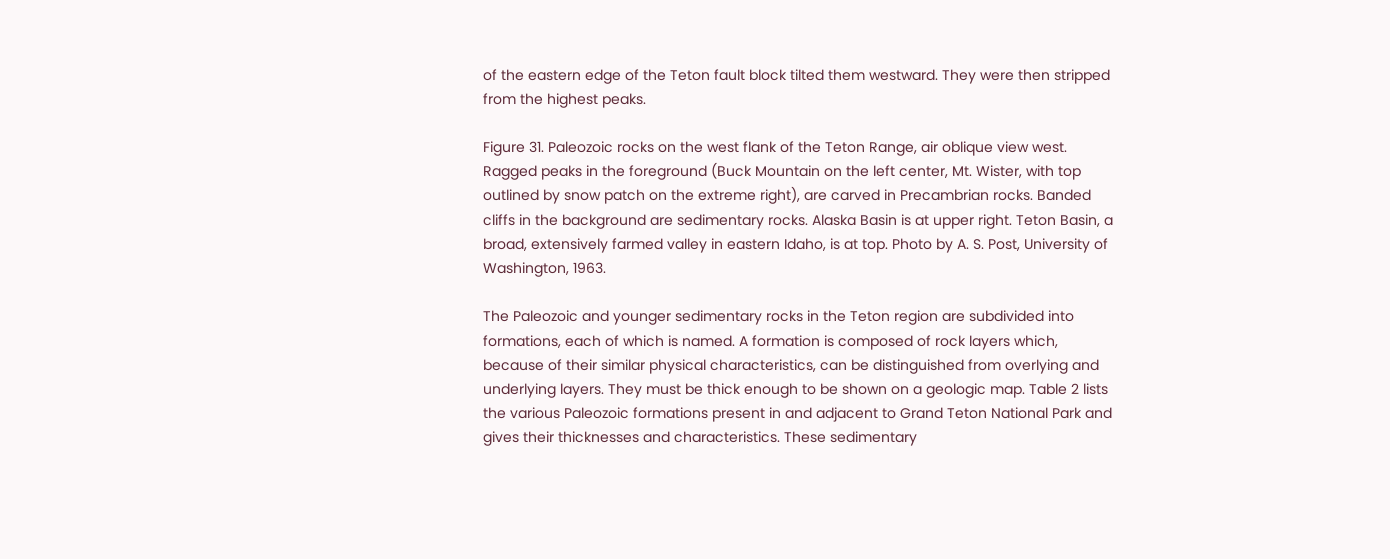of the eastern edge of the Teton fault block tilted them westward. They were then stripped from the highest peaks.

Figure 31. Paleozoic rocks on the west flank of the Teton Range, air oblique view west. Ragged peaks in the foreground (Buck Mountain on the left center, Mt. Wister, with top outlined by snow patch on the extreme right), are carved in Precambrian rocks. Banded cliffs in the background are sedimentary rocks. Alaska Basin is at upper right. Teton Basin, a broad, extensively farmed valley in eastern Idaho, is at top. Photo by A. S. Post, University of Washington, 1963.

The Paleozoic and younger sedimentary rocks in the Teton region are subdivided into formations, each of which is named. A formation is composed of rock layers which, because of their similar physical characteristics, can be distinguished from overlying and underlying layers. They must be thick enough to be shown on a geologic map. Table 2 lists the various Paleozoic formations present in and adjacent to Grand Teton National Park and gives their thicknesses and characteristics. These sedimentary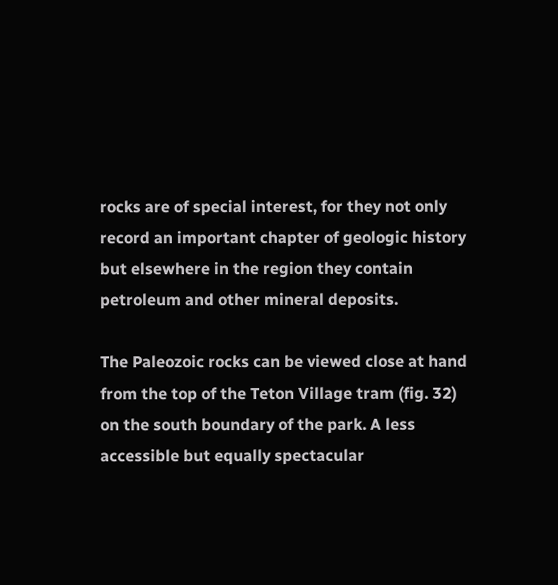rocks are of special interest, for they not only record an important chapter of geologic history but elsewhere in the region they contain petroleum and other mineral deposits.

The Paleozoic rocks can be viewed close at hand from the top of the Teton Village tram (fig. 32) on the south boundary of the park. A less accessible but equally spectacular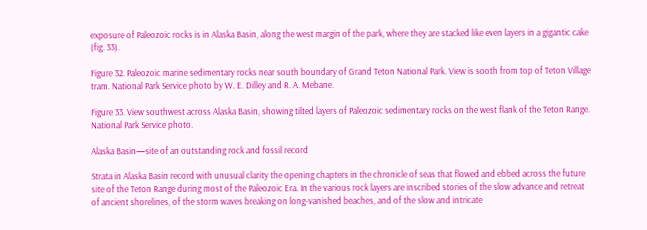exposure of Paleozoic rocks is in Alaska Basin, along the west margin of the park, where they are stacked like even layers in a gigantic cake (fig. 33).

Figure 32. Paleozoic marine sedimentary rocks near south boundary of Grand Teton National Park. View is sooth from top of Teton Village tram. National Park Service photo by W. E. Dilley and R. A. Mebane.

Figure 33. View southwest across Alaska Basin, showing tilted layers of Paleozoic sedimentary rocks on the west flank of the Teton Range. National Park Service photo.

Alaska Basin—site of an outstanding rock and fossil record

Strata in Alaska Basin record with unusual clarity the opening chapters in the chronicle of seas that flowed and ebbed across the future site of the Teton Range during most of the Paleozoic Era. In the various rock layers are inscribed stories of the slow advance and retreat of ancient shorelines, of the storm waves breaking on long-vanished beaches, and of the slow and intricate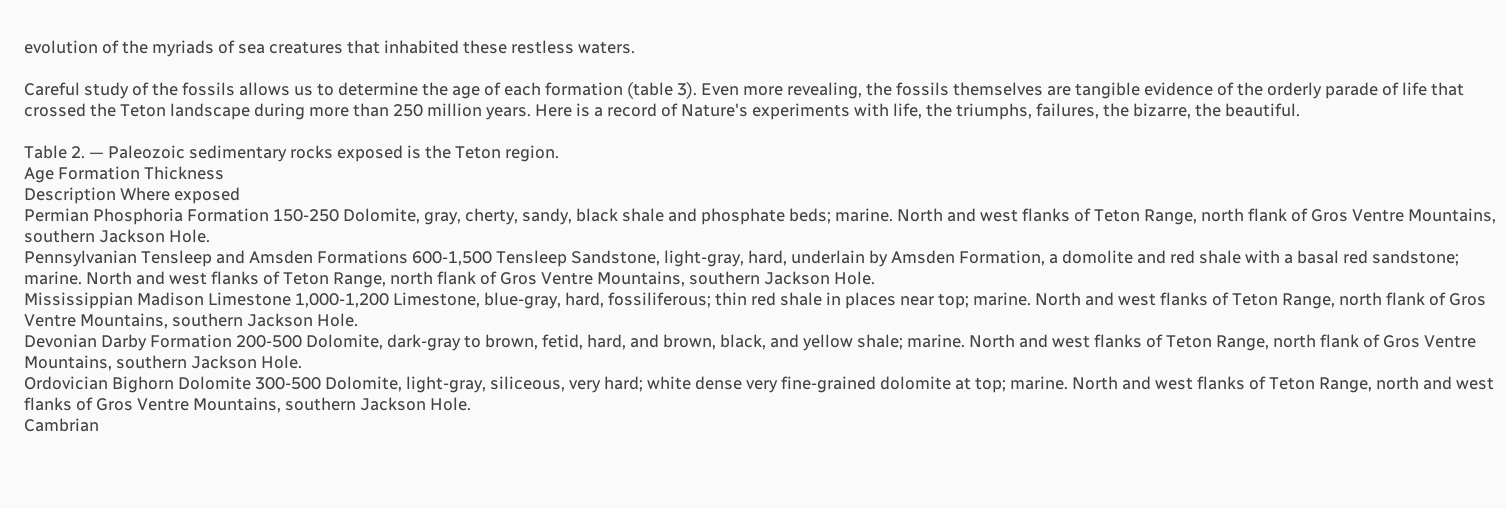evolution of the myriads of sea creatures that inhabited these restless waters.

Careful study of the fossils allows us to determine the age of each formation (table 3). Even more revealing, the fossils themselves are tangible evidence of the orderly parade of life that crossed the Teton landscape during more than 250 million years. Here is a record of Nature's experiments with life, the triumphs, failures, the bizarre, the beautiful.

Table 2. — Paleozoic sedimentary rocks exposed is the Teton region.
Age Formation Thickness
Description Where exposed
Permian Phosphoria Formation 150-250 Dolomite, gray, cherty, sandy, black shale and phosphate beds; marine. North and west flanks of Teton Range, north flank of Gros Ventre Mountains, southern Jackson Hole.
Pennsylvanian Tensleep and Amsden Formations 600-1,500 Tensleep Sandstone, light-gray, hard, underlain by Amsden Formation, a domolite and red shale with a basal red sandstone; marine. North and west flanks of Teton Range, north flank of Gros Ventre Mountains, southern Jackson Hole.
Mississippian Madison Limestone 1,000-1,200 Limestone, blue-gray, hard, fossiliferous; thin red shale in places near top; marine. North and west flanks of Teton Range, north flank of Gros Ventre Mountains, southern Jackson Hole.
Devonian Darby Formation 200-500 Dolomite, dark-gray to brown, fetid, hard, and brown, black, and yellow shale; marine. North and west flanks of Teton Range, north flank of Gros Ventre Mountains, southern Jackson Hole.
Ordovician Bighorn Dolomite 300-500 Dolomite, light-gray, siliceous, very hard; white dense very fine-grained dolomite at top; marine. North and west flanks of Teton Range, north and west flanks of Gros Ventre Mountains, southern Jackson Hole.
Cambrian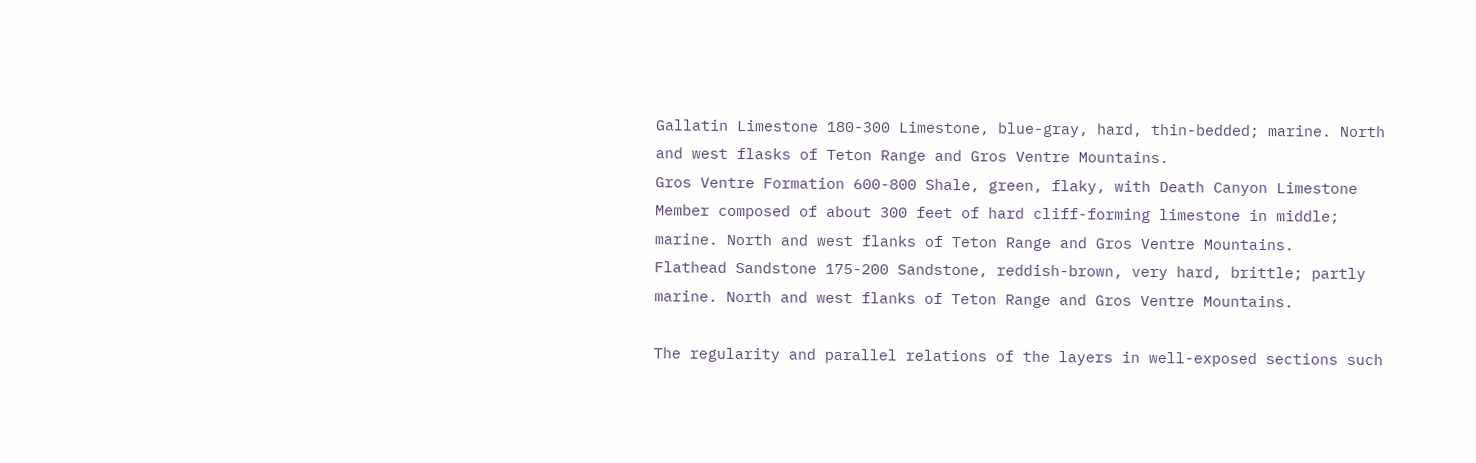Gallatin Limestone 180-300 Limestone, blue-gray, hard, thin-bedded; marine. North and west flasks of Teton Range and Gros Ventre Mountains.
Gros Ventre Formation 600-800 Shale, green, flaky, with Death Canyon Limestone Member composed of about 300 feet of hard cliff-forming limestone in middle; marine. North and west flanks of Teton Range and Gros Ventre Mountains.
Flathead Sandstone 175-200 Sandstone, reddish-brown, very hard, brittle; partly marine. North and west flanks of Teton Range and Gros Ventre Mountains.

The regularity and parallel relations of the layers in well-exposed sections such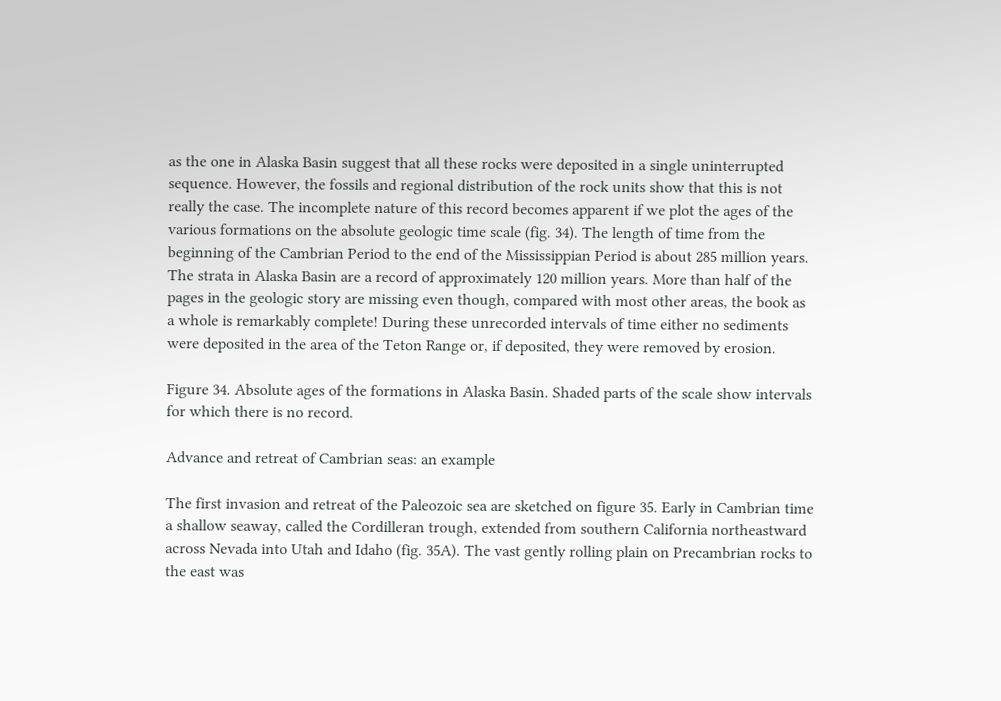as the one in Alaska Basin suggest that all these rocks were deposited in a single uninterrupted sequence. However, the fossils and regional distribution of the rock units show that this is not really the case. The incomplete nature of this record becomes apparent if we plot the ages of the various formations on the absolute geologic time scale (fig. 34). The length of time from the beginning of the Cambrian Period to the end of the Mississippian Period is about 285 million years. The strata in Alaska Basin are a record of approximately 120 million years. More than half of the pages in the geologic story are missing even though, compared with most other areas, the book as a whole is remarkably complete! During these unrecorded intervals of time either no sediments were deposited in the area of the Teton Range or, if deposited, they were removed by erosion.

Figure 34. Absolute ages of the formations in Alaska Basin. Shaded parts of the scale show intervals for which there is no record.

Advance and retreat of Cambrian seas: an example

The first invasion and retreat of the Paleozoic sea are sketched on figure 35. Early in Cambrian time a shallow seaway, called the Cordilleran trough, extended from southern California northeastward across Nevada into Utah and Idaho (fig. 35A). The vast gently rolling plain on Precambrian rocks to the east was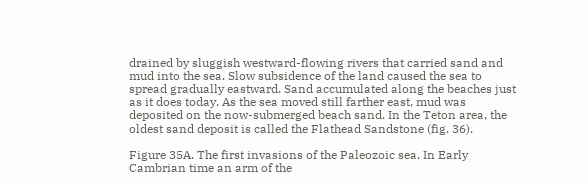drained by sluggish westward-flowing rivers that carried sand and mud into the sea. Slow subsidence of the land caused the sea to spread gradually eastward. Sand accumulated along the beaches just as it does today. As the sea moved still farther east, mud was deposited on the now-submerged beach sand. In the Teton area, the oldest sand deposit is called the Flathead Sandstone (fig. 36).

Figure 35A. The first invasions of the Paleozoic sea. In Early Cambrian time an arm of the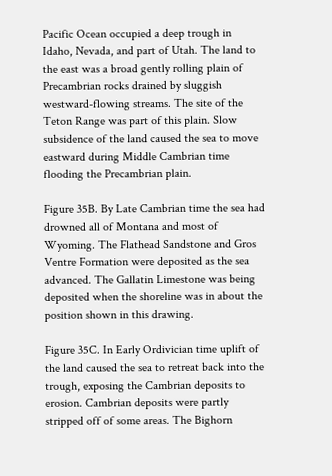Pacific Ocean occupied a deep trough in Idaho, Nevada, and part of Utah. The land to the east was a broad gently rolling plain of Precambrian rocks drained by sluggish westward-flowing streams. The site of the Teton Range was part of this plain. Slow subsidence of the land caused the sea to move eastward during Middle Cambrian time flooding the Precambrian plain.

Figure 35B. By Late Cambrian time the sea had drowned all of Montana and most of Wyoming. The Flathead Sandstone and Gros Ventre Formation were deposited as the sea advanced. The Gallatin Limestone was being deposited when the shoreline was in about the position shown in this drawing.

Figure 35C. In Early Ordivician time uplift of the land caused the sea to retreat back into the trough, exposing the Cambrian deposits to erosion. Cambrian deposits were partly stripped off of some areas. The Bighorn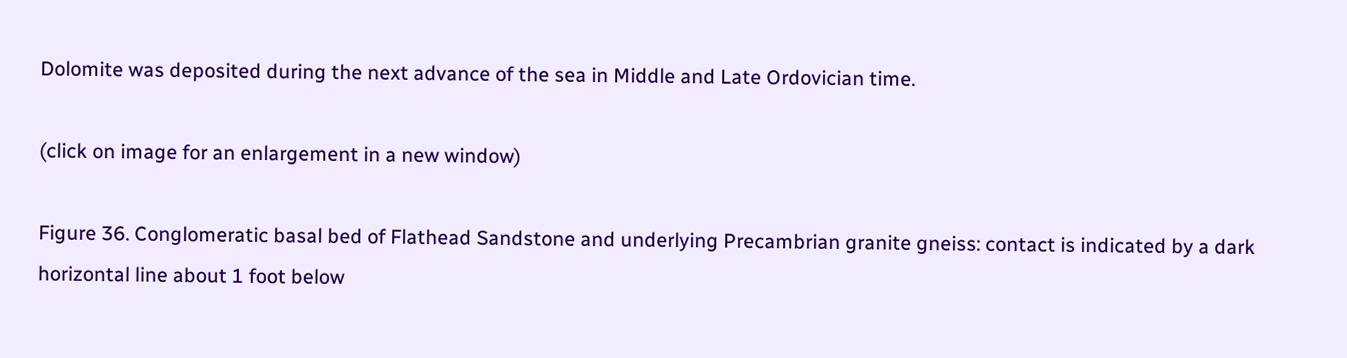Dolomite was deposited during the next advance of the sea in Middle and Late Ordovician time.

(click on image for an enlargement in a new window)

Figure 36. Conglomeratic basal bed of Flathead Sandstone and underlying Precambrian granite gneiss: contact is indicated by a dark horizontal line about 1 foot below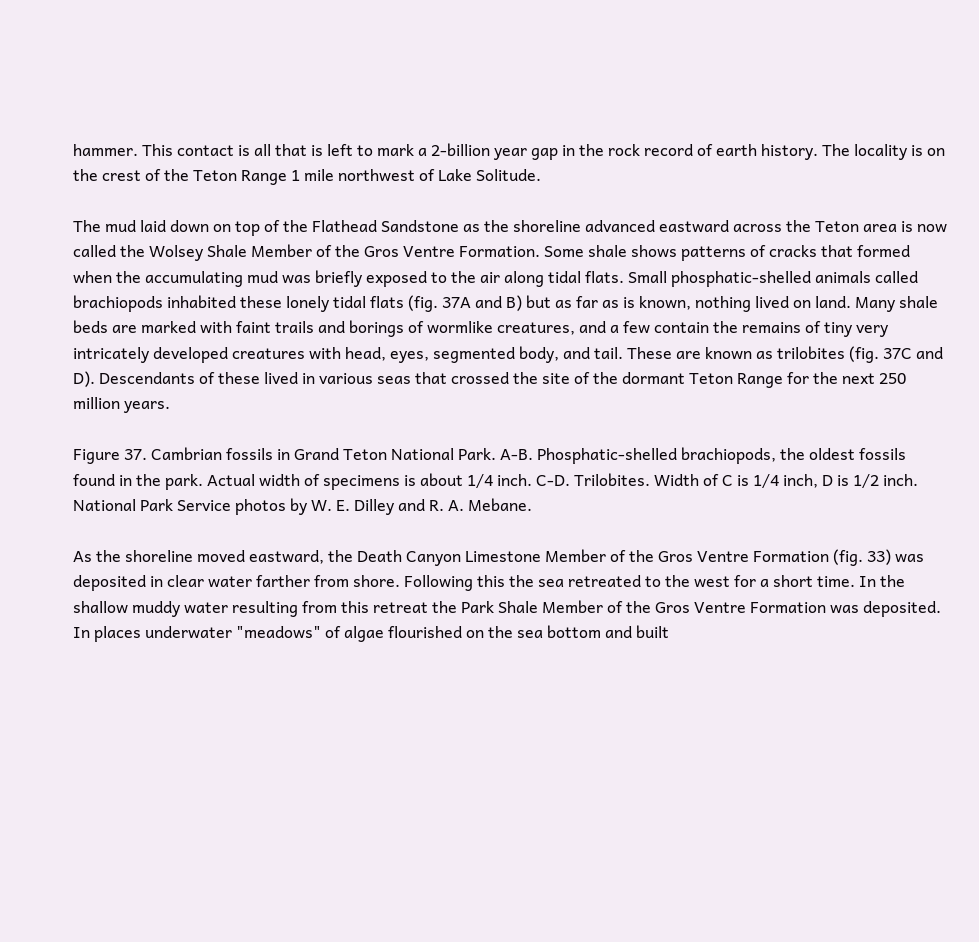hammer. This contact is all that is left to mark a 2-billion year gap in the rock record of earth history. The locality is on the crest of the Teton Range 1 mile northwest of Lake Solitude.

The mud laid down on top of the Flathead Sandstone as the shoreline advanced eastward across the Teton area is now called the Wolsey Shale Member of the Gros Ventre Formation. Some shale shows patterns of cracks that formed when the accumulating mud was briefly exposed to the air along tidal flats. Small phosphatic-shelled animals called brachiopods inhabited these lonely tidal flats (fig. 37A and B) but as far as is known, nothing lived on land. Many shale beds are marked with faint trails and borings of wormlike creatures, and a few contain the remains of tiny very intricately developed creatures with head, eyes, segmented body, and tail. These are known as trilobites (fig. 37C and D). Descendants of these lived in various seas that crossed the site of the dormant Teton Range for the next 250 million years.

Figure 37. Cambrian fossils in Grand Teton National Park. A-B. Phosphatic-shelled brachiopods, the oldest fossils found in the park. Actual width of specimens is about 1/4 inch. C-D. Trilobites. Width of C is 1/4 inch, D is 1/2 inch. National Park Service photos by W. E. Dilley and R. A. Mebane.

As the shoreline moved eastward, the Death Canyon Limestone Member of the Gros Ventre Formation (fig. 33) was deposited in clear water farther from shore. Following this the sea retreated to the west for a short time. In the shallow muddy water resulting from this retreat the Park Shale Member of the Gros Ventre Formation was deposited. In places underwater "meadows" of algae flourished on the sea bottom and built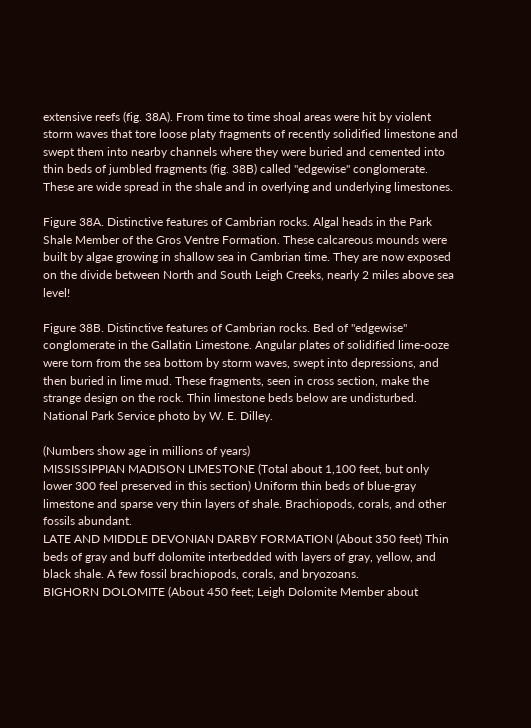extensive reefs (fig. 38A). From time to time shoal areas were hit by violent storm waves that tore loose platy fragments of recently solidified limestone and swept them into nearby channels where they were buried and cemented into thin beds of jumbled fragments (fig. 38B) called "edgewise" conglomerate. These are wide spread in the shale and in overlying and underlying limestones.

Figure 38A. Distinctive features of Cambrian rocks. Algal heads in the Park Shale Member of the Gros Ventre Formation. These calcareous mounds were built by algae growing in shallow sea in Cambrian time. They are now exposed on the divide between North and South Leigh Creeks, nearly 2 miles above sea level!

Figure 38B. Distinctive features of Cambrian rocks. Bed of "edgewise" conglomerate in the Gallatin Limestone. Angular plates of solidified lime-ooze were torn from the sea bottom by storm waves, swept into depressions, and then buried in lime mud. These fragments, seen in cross section, make the strange design on the rock. Thin limestone beds below are undisturbed. National Park Service photo by W. E. Dilley.

(Numbers show age in millions of years)
MISSISSIPPIAN MADISON LIMESTONE (Total about 1,100 feet, but only lower 300 feel preserved in this section) Uniform thin beds of blue-gray limestone and sparse very thin layers of shale. Brachiopods, corals, and other fossils abundant.
LATE AND MIDDLE DEVONIAN DARBY FORMATION (About 350 feet) Thin beds of gray and buff dolomite interbedded with layers of gray, yellow, and black shale. A few fossil brachiopods, corals, and bryozoans.
BIGHORN DOLOMITE (About 450 feet; Leigh Dolomite Member about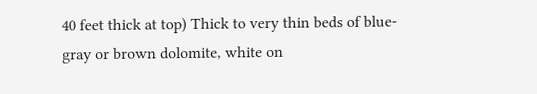40 feet thick at top) Thick to very thin beds of blue-gray or brown dolomite, white on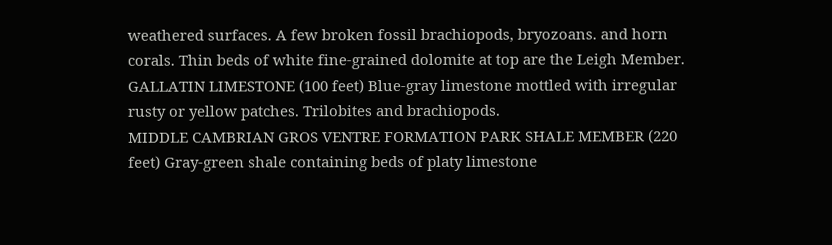weathered surfaces. A few broken fossil brachiopods, bryozoans. and horn corals. Thin beds of white fine-grained dolomite at top are the Leigh Member.
GALLATIN LIMESTONE (100 feet) Blue-gray limestone mottled with irregular rusty or yellow patches. Trilobites and brachiopods.
MIDDLE CAMBRIAN GROS VENTRE FORMATION PARK SHALE MEMBER (220 feet) Gray-green shale containing beds of platy limestone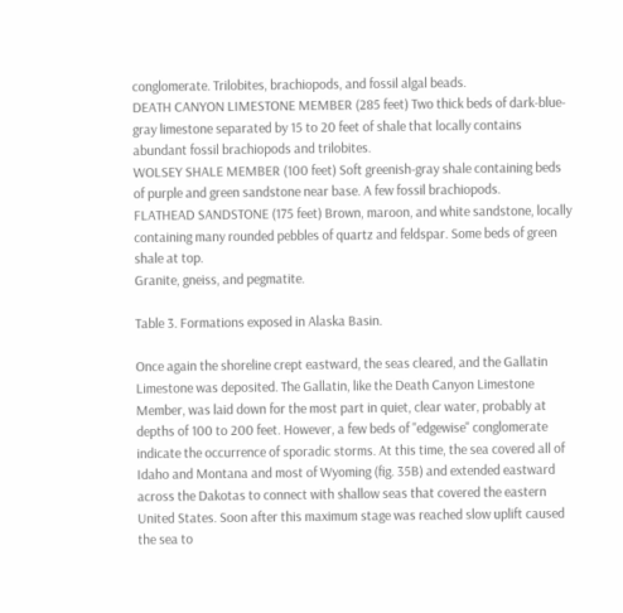conglomerate. Trilobites, brachiopods, and fossil algal beads.
DEATH CANYON LIMESTONE MEMBER (285 feet) Two thick beds of dark-blue-gray limestone separated by 15 to 20 feet of shale that locally contains abundant fossil brachiopods and trilobites.
WOLSEY SHALE MEMBER (100 feet) Soft greenish-gray shale containing beds of purple and green sandstone near base. A few fossil brachiopods.
FLATHEAD SANDSTONE (175 feet) Brown, maroon, and white sandstone, locally containing many rounded pebbles of quartz and feldspar. Some beds of green shale at top.
Granite, gneiss, and pegmatite.

Table 3. Formations exposed in Alaska Basin.

Once again the shoreline crept eastward, the seas cleared, and the Gallatin Limestone was deposited. The Gallatin, like the Death Canyon Limestone Member, was laid down for the most part in quiet, clear water, probably at depths of 100 to 200 feet. However, a few beds of "edgewise" conglomerate indicate the occurrence of sporadic storms. At this time, the sea covered all of Idaho and Montana and most of Wyoming (fig. 35B) and extended eastward across the Dakotas to connect with shallow seas that covered the eastern United States. Soon after this maximum stage was reached slow uplift caused the sea to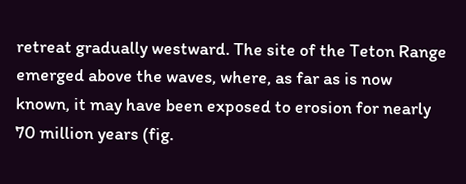retreat gradually westward. The site of the Teton Range emerged above the waves, where, as far as is now known, it may have been exposed to erosion for nearly 70 million years (fig.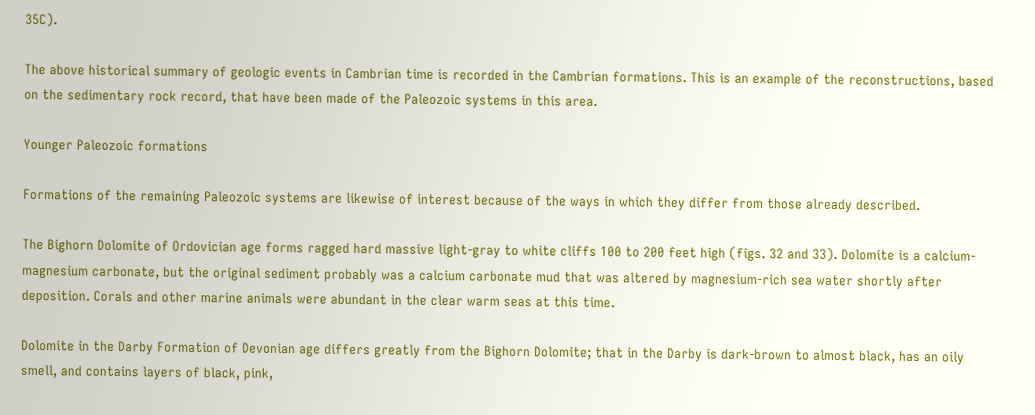35C).

The above historical summary of geologic events in Cambrian time is recorded in the Cambrian formations. This is an example of the reconstructions, based on the sedimentary rock record, that have been made of the Paleozoic systems in this area.

Younger Paleozoic formations

Formations of the remaining Paleozoic systems are likewise of interest because of the ways in which they differ from those already described.

The Bighorn Dolomite of Ordovician age forms ragged hard massive light-gray to white cliffs 100 to 200 feet high (figs. 32 and 33). Dolomite is a calcium-magnesium carbonate, but the original sediment probably was a calcium carbonate mud that was altered by magnesium-rich sea water shortly after deposition. Corals and other marine animals were abundant in the clear warm seas at this time.

Dolomite in the Darby Formation of Devonian age differs greatly from the Bighorn Dolomite; that in the Darby is dark-brown to almost black, has an oily smell, and contains layers of black, pink,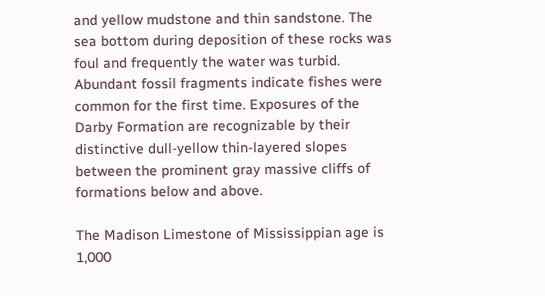and yellow mudstone and thin sandstone. The sea bottom during deposition of these rocks was foul and frequently the water was turbid. Abundant fossil fragments indicate fishes were common for the first time. Exposures of the Darby Formation are recognizable by their distinctive dull-yellow thin-layered slopes between the prominent gray massive cliffs of formations below and above.

The Madison Limestone of Mississippian age is 1,000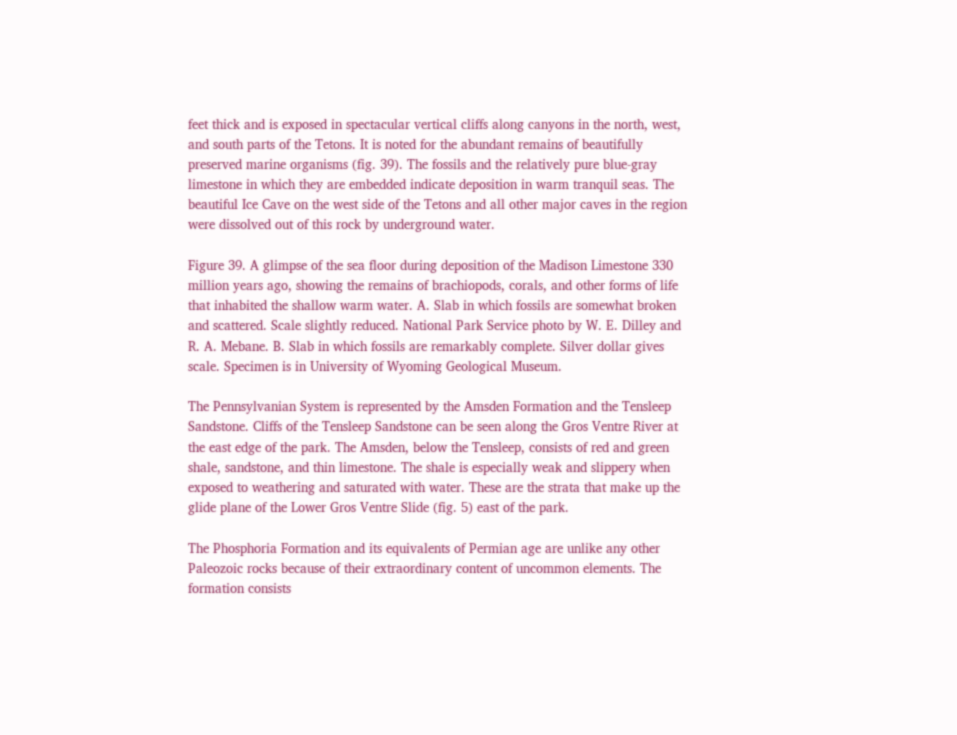feet thick and is exposed in spectacular vertical cliffs along canyons in the north, west, and south parts of the Tetons. It is noted for the abundant remains of beautifully preserved marine organisms (fig. 39). The fossils and the relatively pure blue-gray limestone in which they are embedded indicate deposition in warm tranquil seas. The beautiful Ice Cave on the west side of the Tetons and all other major caves in the region were dissolved out of this rock by underground water.

Figure 39. A glimpse of the sea floor during deposition of the Madison Limestone 330 million years ago, showing the remains of brachiopods, corals, and other forms of life that inhabited the shallow warm water. A. Slab in which fossils are somewhat broken and scattered. Scale slightly reduced. National Park Service photo by W. E. Dilley and R. A. Mebane. B. Slab in which fossils are remarkably complete. Silver dollar gives scale. Specimen is in University of Wyoming Geological Museum.

The Pennsylvanian System is represented by the Amsden Formation and the Tensleep Sandstone. Cliffs of the Tensleep Sandstone can be seen along the Gros Ventre River at the east edge of the park. The Amsden, below the Tensleep, consists of red and green shale, sandstone, and thin limestone. The shale is especially weak and slippery when exposed to weathering and saturated with water. These are the strata that make up the glide plane of the Lower Gros Ventre Slide (fig. 5) east of the park.

The Phosphoria Formation and its equivalents of Permian age are unlike any other Paleozoic rocks because of their extraordinary content of uncommon elements. The formation consists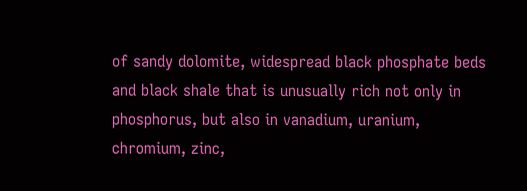of sandy dolomite, widespread black phosphate beds and black shale that is unusually rich not only in phosphorus, but also in vanadium, uranium, chromium, zinc,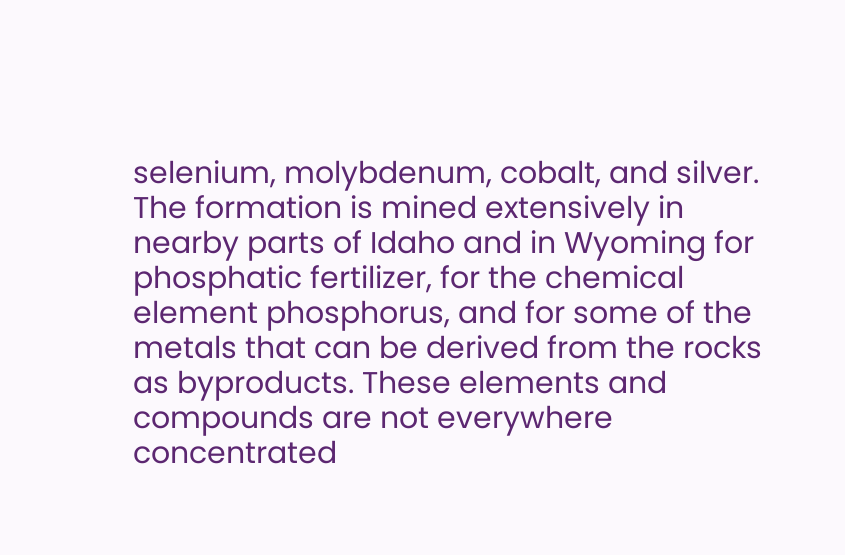selenium, molybdenum, cobalt, and silver. The formation is mined extensively in nearby parts of Idaho and in Wyoming for phosphatic fertilizer, for the chemical element phosphorus, and for some of the metals that can be derived from the rocks as byproducts. These elements and compounds are not everywhere concentrated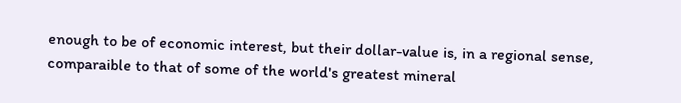enough to be of economic interest, but their dollar-value is, in a regional sense, comparaible to that of some of the world's greatest mineral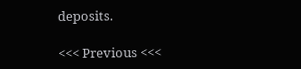deposits.

<<< Previous <<<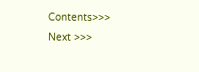Contents>>> Next >>>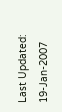Last Updated: 19-Jan-2007